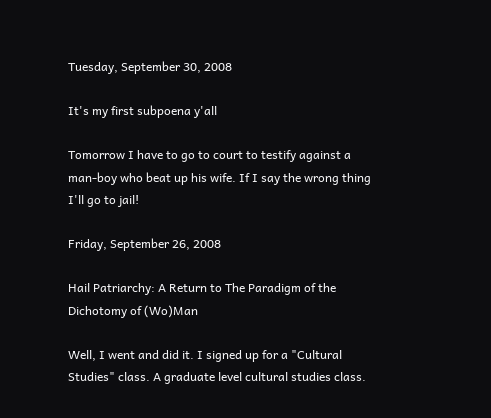Tuesday, September 30, 2008

It's my first subpoena y'all

Tomorrow I have to go to court to testify against a man-boy who beat up his wife. If I say the wrong thing I'll go to jail!

Friday, September 26, 2008

Hail Patriarchy: A Return to The Paradigm of the Dichotomy of (Wo)Man

Well, I went and did it. I signed up for a "Cultural Studies" class. A graduate level cultural studies class.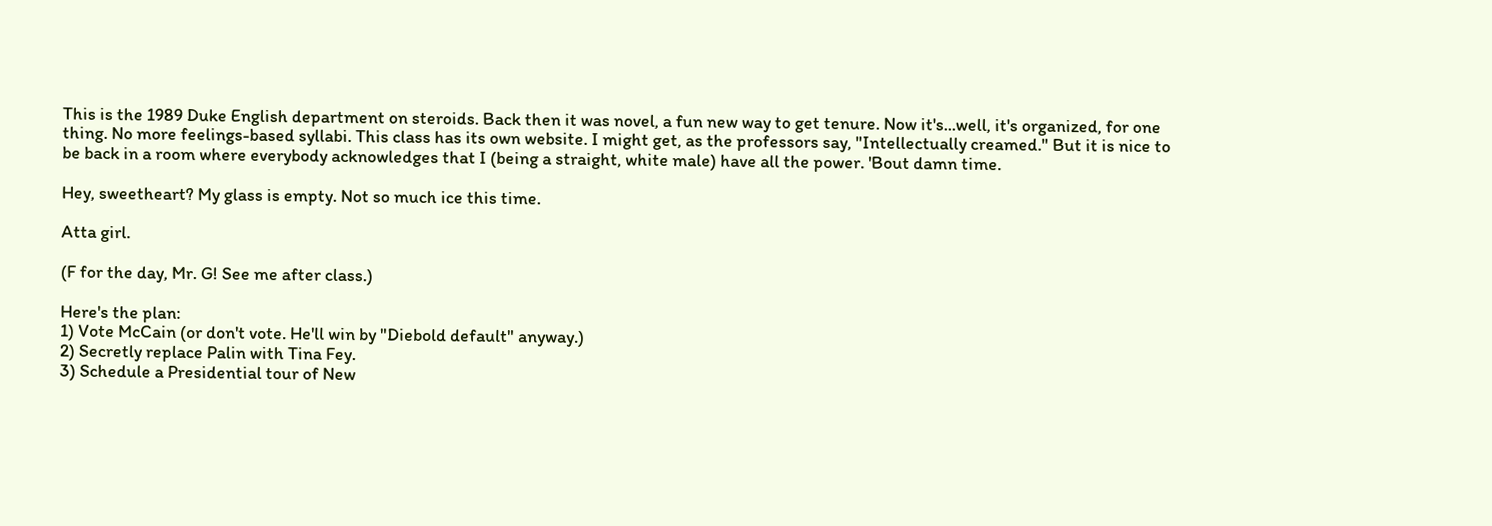This is the 1989 Duke English department on steroids. Back then it was novel, a fun new way to get tenure. Now it's...well, it's organized, for one thing. No more feelings-based syllabi. This class has its own website. I might get, as the professors say, "Intellectually creamed." But it is nice to be back in a room where everybody acknowledges that I (being a straight, white male) have all the power. 'Bout damn time.

Hey, sweetheart? My glass is empty. Not so much ice this time.

Atta girl.

(F for the day, Mr. G! See me after class.)

Here's the plan:
1) Vote McCain (or don't vote. He'll win by "Diebold default" anyway.)
2) Secretly replace Palin with Tina Fey.
3) Schedule a Presidential tour of New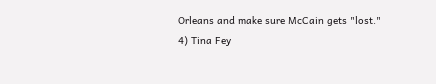Orleans and make sure McCain gets "lost."
4) Tina Fey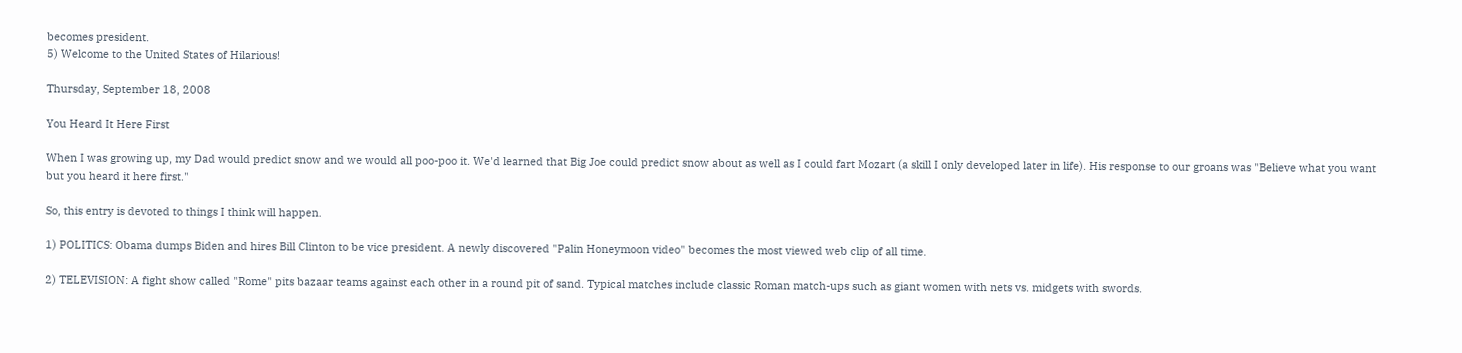becomes president.
5) Welcome to the United States of Hilarious!

Thursday, September 18, 2008

You Heard It Here First

When I was growing up, my Dad would predict snow and we would all poo-poo it. We'd learned that Big Joe could predict snow about as well as I could fart Mozart (a skill I only developed later in life). His response to our groans was "Believe what you want but you heard it here first."

So, this entry is devoted to things I think will happen.

1) POLITICS: Obama dumps Biden and hires Bill Clinton to be vice president. A newly discovered "Palin Honeymoon video" becomes the most viewed web clip of all time.

2) TELEVISION: A fight show called "Rome" pits bazaar teams against each other in a round pit of sand. Typical matches include classic Roman match-ups such as giant women with nets vs. midgets with swords.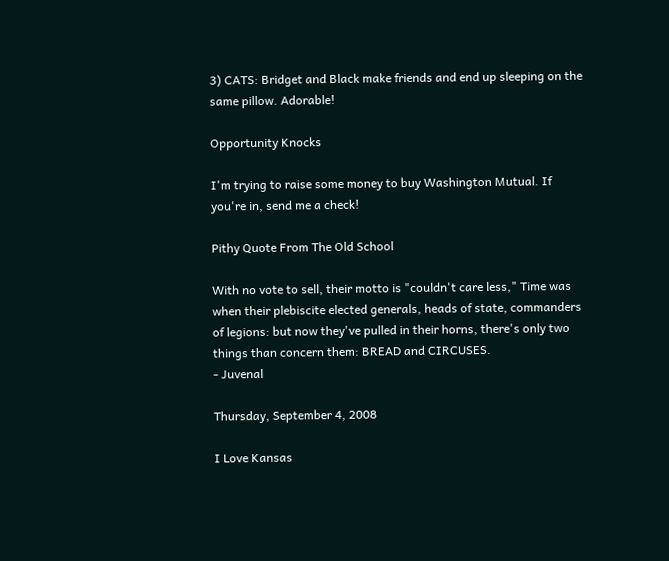3) CATS: Bridget and Black make friends and end up sleeping on the same pillow. Adorable!

Opportunity Knocks

I'm trying to raise some money to buy Washington Mutual. If you're in, send me a check!

Pithy Quote From The Old School

With no vote to sell, their motto is "couldn't care less," Time was when their plebiscite elected generals, heads of state, commanders of legions: but now they've pulled in their horns, there's only two things than concern them: BREAD and CIRCUSES.
- Juvenal

Thursday, September 4, 2008

I Love Kansas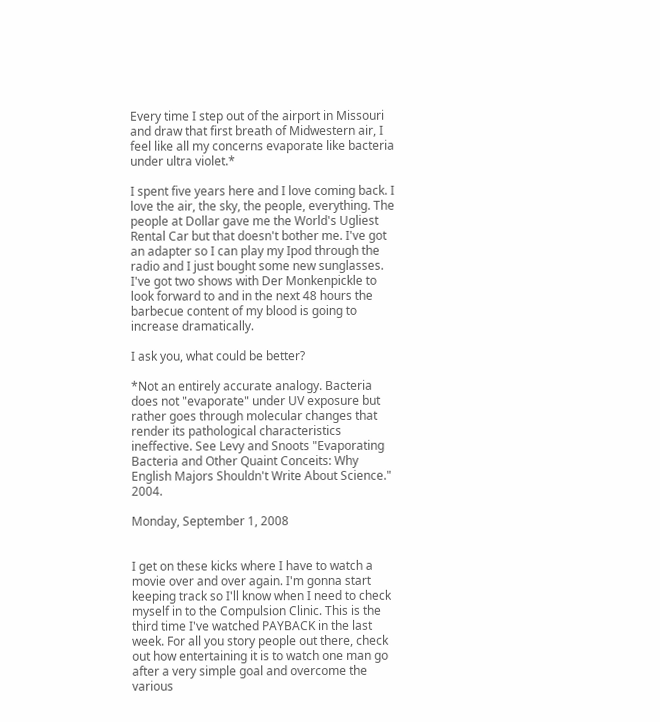Every time I step out of the airport in Missouri and draw that first breath of Midwestern air, I feel like all my concerns evaporate like bacteria under ultra violet.*

I spent five years here and I love coming back. I love the air, the sky, the people, everything. The people at Dollar gave me the World's Ugliest Rental Car but that doesn't bother me. I've got an adapter so I can play my Ipod through the radio and I just bought some new sunglasses. I've got two shows with Der Monkenpickle to look forward to and in the next 48 hours the barbecue content of my blood is going to increase dramatically.

I ask you, what could be better?

*Not an entirely accurate analogy. Bacteria does not "evaporate" under UV exposure but rather goes through molecular changes that render its pathological characteristics ineffective. See Levy and Snoots "Evaporating Bacteria and Other Quaint Conceits: Why English Majors Shouldn't Write About Science." 2004.

Monday, September 1, 2008


I get on these kicks where I have to watch a movie over and over again. I'm gonna start keeping track so I'll know when I need to check myself in to the Compulsion Clinic. This is the third time I've watched PAYBACK in the last week. For all you story people out there, check out how entertaining it is to watch one man go after a very simple goal and overcome the various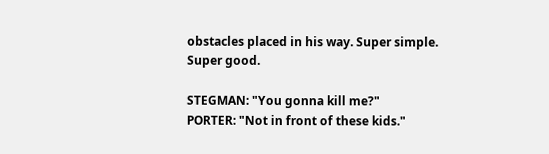obstacles placed in his way. Super simple. Super good.

STEGMAN: "You gonna kill me?"
PORTER: "Not in front of these kids."